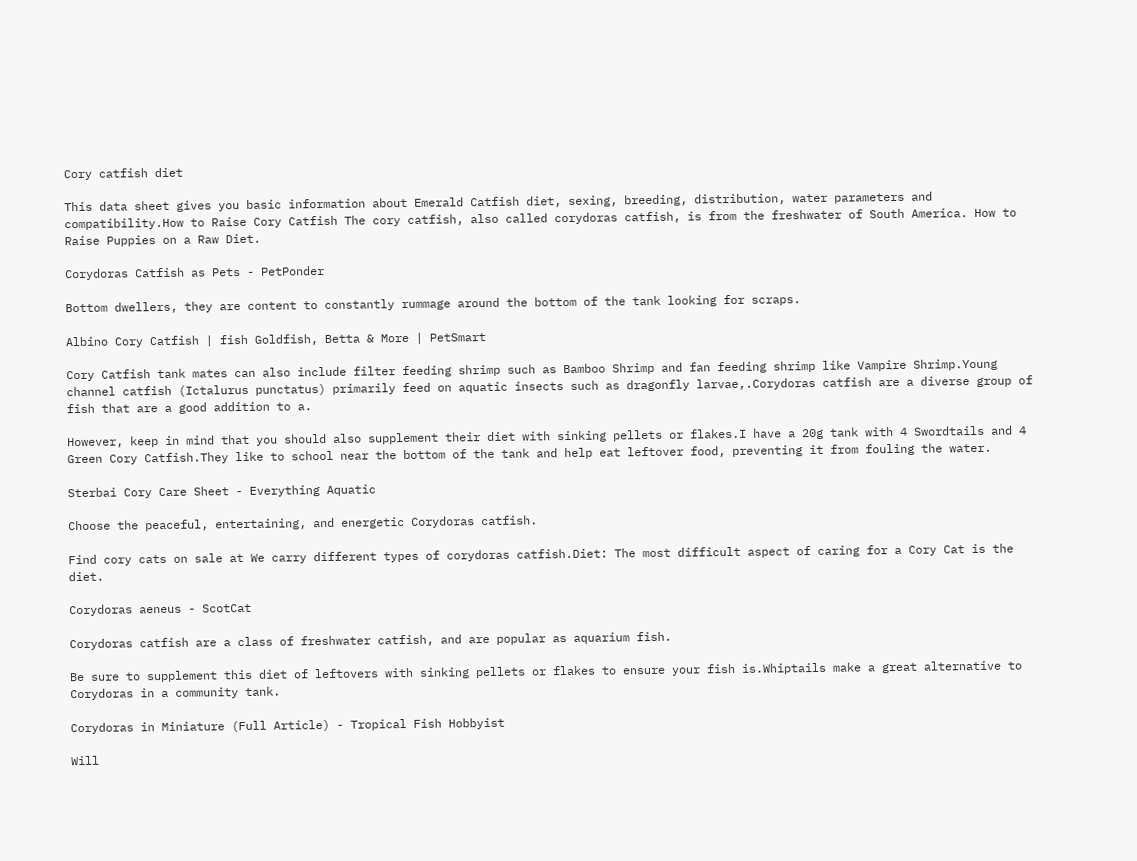Cory catfish diet

This data sheet gives you basic information about Emerald Catfish diet, sexing, breeding, distribution, water parameters and compatibility.How to Raise Cory Catfish The cory catfish, also called corydoras catfish, is from the freshwater of South America. How to Raise Puppies on a Raw Diet.

Corydoras Catfish as Pets - PetPonder

Bottom dwellers, they are content to constantly rummage around the bottom of the tank looking for scraps.

Albino Cory Catfish | fish Goldfish, Betta & More | PetSmart

Cory Catfish tank mates can also include filter feeding shrimp such as Bamboo Shrimp and fan feeding shrimp like Vampire Shrimp.Young channel catfish (Ictalurus punctatus) primarily feed on aquatic insects such as dragonfly larvae,.Corydoras catfish are a diverse group of fish that are a good addition to a.

However, keep in mind that you should also supplement their diet with sinking pellets or flakes.I have a 20g tank with 4 Swordtails and 4 Green Cory Catfish.They like to school near the bottom of the tank and help eat leftover food, preventing it from fouling the water.

Sterbai Cory Care Sheet - Everything Aquatic

Choose the peaceful, entertaining, and energetic Corydoras catfish.

Find cory cats on sale at We carry different types of corydoras catfish.Diet: The most difficult aspect of caring for a Cory Cat is the diet.

Corydoras aeneus - ScotCat

Corydoras catfish are a class of freshwater catfish, and are popular as aquarium fish.

Be sure to supplement this diet of leftovers with sinking pellets or flakes to ensure your fish is.Whiptails make a great alternative to Corydoras in a community tank.

Corydoras in Miniature (Full Article) - Tropical Fish Hobbyist

Will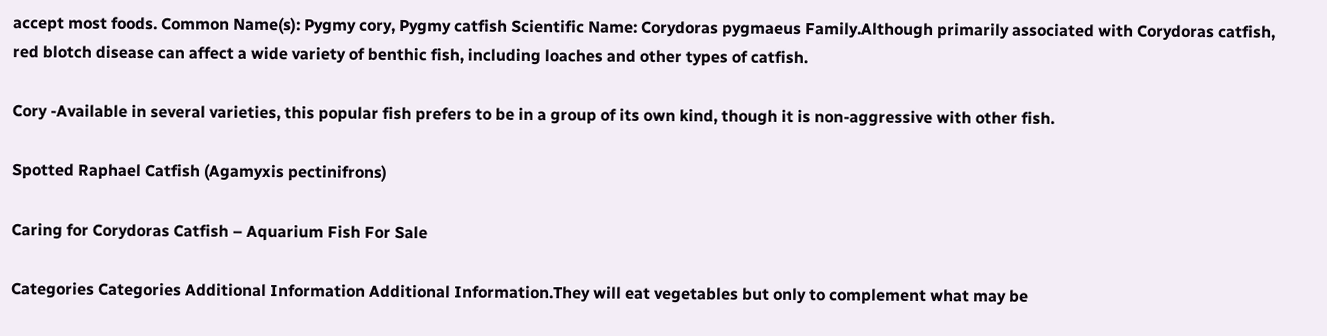accept most foods. Common Name(s): Pygmy cory, Pygmy catfish Scientific Name: Corydoras pygmaeus Family.Although primarily associated with Corydoras catfish, red blotch disease can affect a wide variety of benthic fish, including loaches and other types of catfish.

Cory -Available in several varieties, this popular fish prefers to be in a group of its own kind, though it is non-aggressive with other fish.

Spotted Raphael Catfish (Agamyxis pectinifrons)

Caring for Corydoras Catfish – Aquarium Fish For Sale

Categories Categories Additional Information Additional Information.They will eat vegetables but only to complement what may be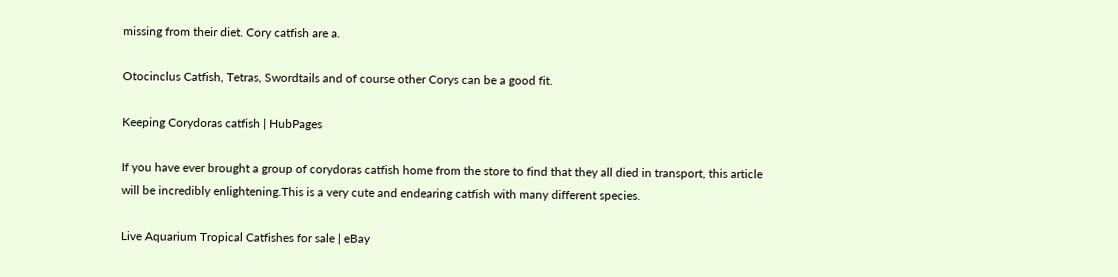missing from their diet. Cory catfish are a.

Otocinclus Catfish, Tetras, Swordtails and of course other Corys can be a good fit.

Keeping Corydoras catfish | HubPages

If you have ever brought a group of corydoras catfish home from the store to find that they all died in transport, this article will be incredibly enlightening.This is a very cute and endearing catfish with many different species.

Live Aquarium Tropical Catfishes for sale | eBay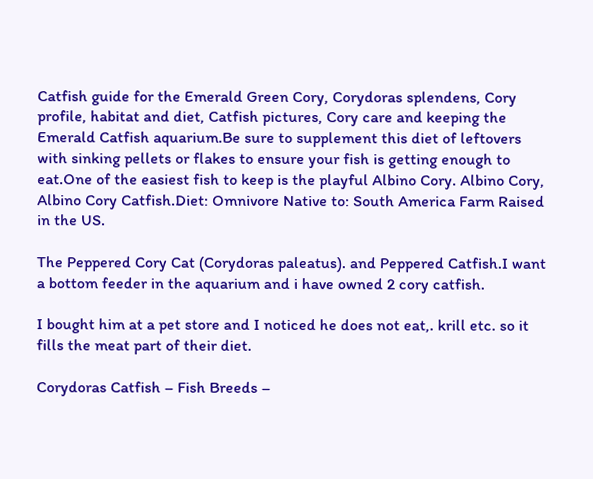Catfish guide for the Emerald Green Cory, Corydoras splendens, Cory profile, habitat and diet, Catfish pictures, Cory care and keeping the Emerald Catfish aquarium.Be sure to supplement this diet of leftovers with sinking pellets or flakes to ensure your fish is getting enough to eat.One of the easiest fish to keep is the playful Albino Cory. Albino Cory, Albino Cory Catfish.Diet: Omnivore Native to: South America Farm Raised in the US.

The Peppered Cory Cat (Corydoras paleatus). and Peppered Catfish.I want a bottom feeder in the aquarium and i have owned 2 cory catfish.

I bought him at a pet store and I noticed he does not eat,. krill etc. so it fills the meat part of their diet.

Corydoras Catfish – Fish Breeds –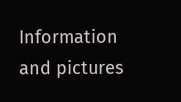Information and pictures